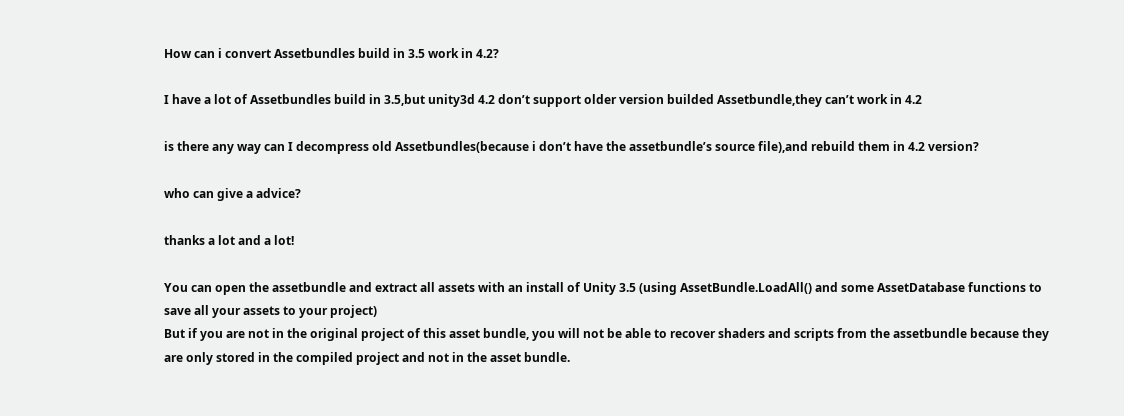How can i convert Assetbundles build in 3.5 work in 4.2?

I have a lot of Assetbundles build in 3.5,but unity3d 4.2 don’t support older version builded Assetbundle,they can’t work in 4.2

is there any way can I decompress old Assetbundles(because i don’t have the assetbundle’s source file),and rebuild them in 4.2 version?

who can give a advice?

thanks a lot and a lot!

You can open the assetbundle and extract all assets with an install of Unity 3.5 (using AssetBundle.LoadAll() and some AssetDatabase functions to save all your assets to your project)
But if you are not in the original project of this asset bundle, you will not be able to recover shaders and scripts from the assetbundle because they are only stored in the compiled project and not in the asset bundle.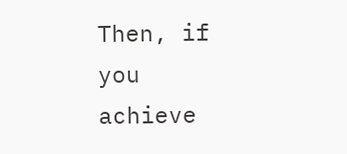Then, if you achieve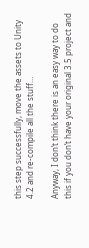this step successfully, move the assets to Unity 4.2 and re-compile all the stuff…

Anyway, I don’t think there is an easy way to do this if you don’t have your original 3.5 project and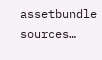assetbundle sources…